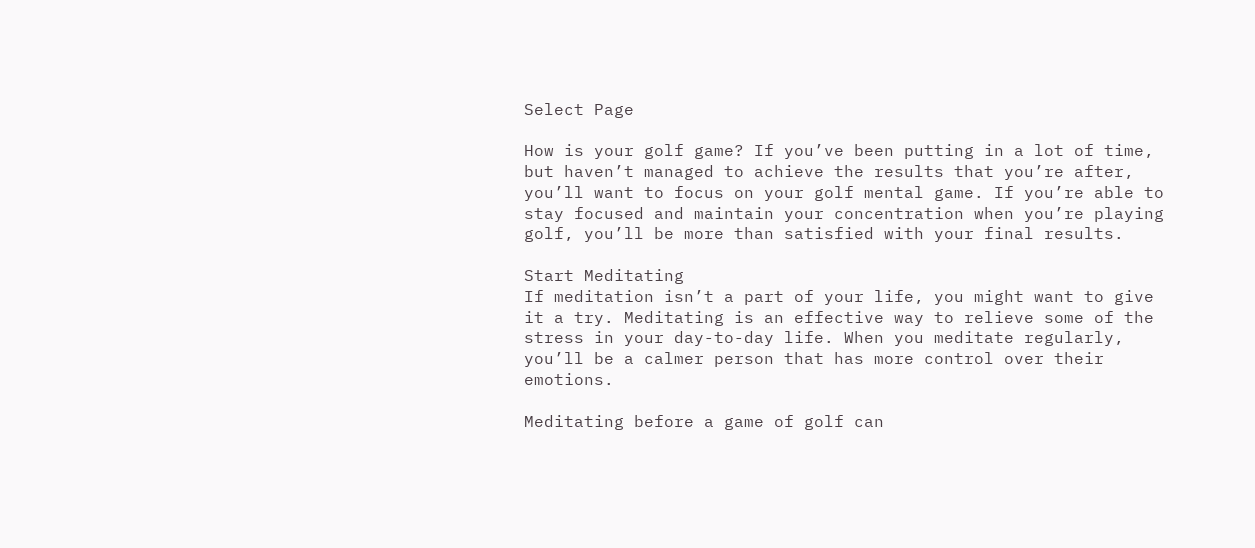Select Page

How is your golf game? If you’ve been putting in a lot of time, but haven’t managed to achieve the results that you’re after, you’ll want to focus on your golf mental game. If you’re able to stay focused and maintain your concentration when you’re playing golf, you’ll be more than satisfied with your final results.

Start Meditating
If meditation isn’t a part of your life, you might want to give it a try. Meditating is an effective way to relieve some of the stress in your day-to-day life. When you meditate regularly, you’ll be a calmer person that has more control over their emotions.

Meditating before a game of golf can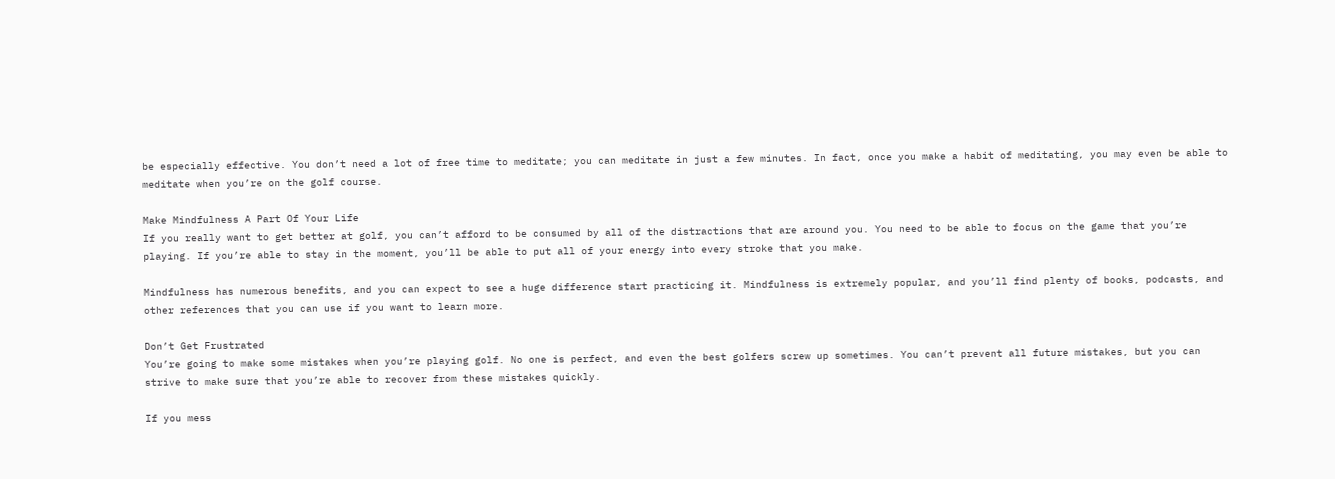be especially effective. You don’t need a lot of free time to meditate; you can meditate in just a few minutes. In fact, once you make a habit of meditating, you may even be able to meditate when you’re on the golf course.

Make Mindfulness A Part Of Your Life
If you really want to get better at golf, you can’t afford to be consumed by all of the distractions that are around you. You need to be able to focus on the game that you’re playing. If you’re able to stay in the moment, you’ll be able to put all of your energy into every stroke that you make.

Mindfulness has numerous benefits, and you can expect to see a huge difference start practicing it. Mindfulness is extremely popular, and you’ll find plenty of books, podcasts, and other references that you can use if you want to learn more.

Don’t Get Frustrated
You’re going to make some mistakes when you’re playing golf. No one is perfect, and even the best golfers screw up sometimes. You can’t prevent all future mistakes, but you can strive to make sure that you’re able to recover from these mistakes quickly.

If you mess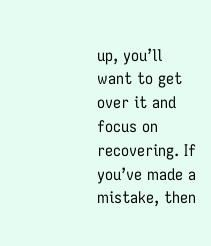up, you’ll want to get over it and focus on recovering. If you’ve made a mistake, then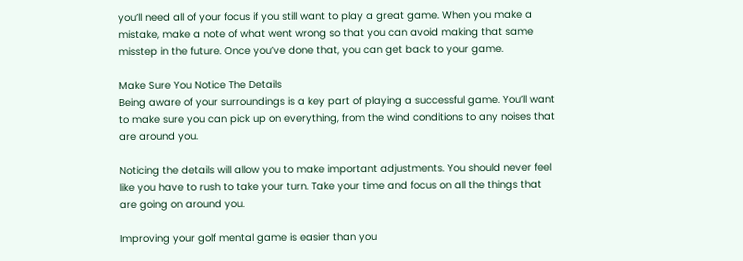you’ll need all of your focus if you still want to play a great game. When you make a mistake, make a note of what went wrong so that you can avoid making that same misstep in the future. Once you’ve done that, you can get back to your game.

Make Sure You Notice The Details
Being aware of your surroundings is a key part of playing a successful game. You’ll want to make sure you can pick up on everything, from the wind conditions to any noises that are around you.

Noticing the details will allow you to make important adjustments. You should never feel like you have to rush to take your turn. Take your time and focus on all the things that are going on around you.

Improving your golf mental game is easier than you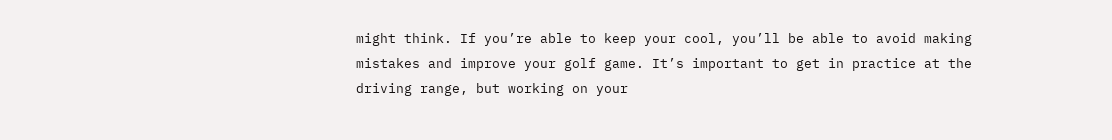might think. If you’re able to keep your cool, you’ll be able to avoid making mistakes and improve your golf game. It’s important to get in practice at the driving range, but working on your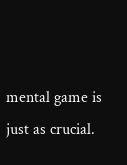mental game is just as crucial.